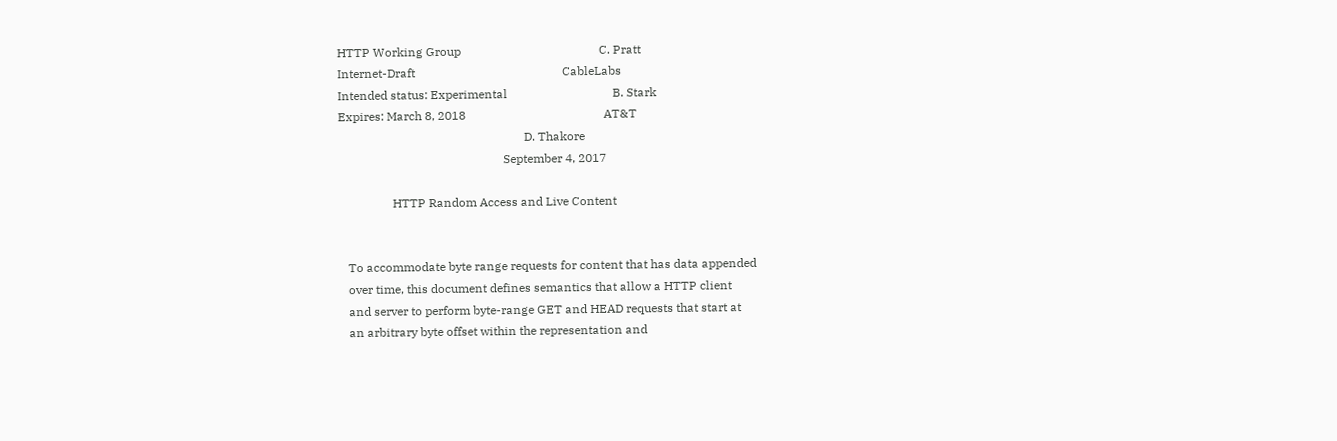HTTP Working Group                                              C. Pratt
Internet-Draft                                                 CableLabs
Intended status: Experimental                                   B. Stark
Expires: March 8, 2018                                              AT&T
                                                              D. Thakore
                                                       September 4, 2017

                  HTTP Random Access and Live Content


   To accommodate byte range requests for content that has data appended
   over time, this document defines semantics that allow a HTTP client
   and server to perform byte-range GET and HEAD requests that start at
   an arbitrary byte offset within the representation and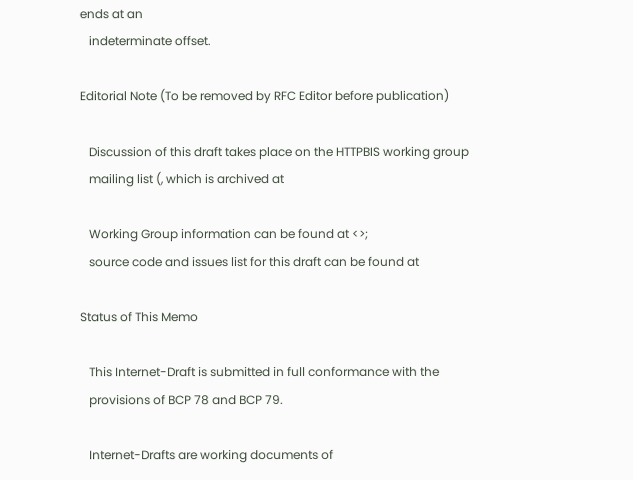ends at an
   indeterminate offset.

Editorial Note (To be removed by RFC Editor before publication)

   Discussion of this draft takes place on the HTTPBIS working group
   mailing list (, which is archived at

   Working Group information can be found at <>;
   source code and issues list for this draft can be found at

Status of This Memo

   This Internet-Draft is submitted in full conformance with the
   provisions of BCP 78 and BCP 79.

   Internet-Drafts are working documents of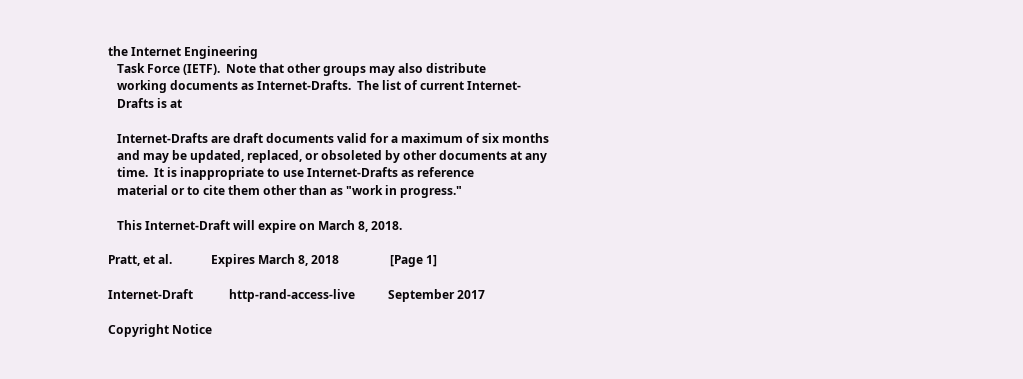the Internet Engineering
   Task Force (IETF).  Note that other groups may also distribute
   working documents as Internet-Drafts.  The list of current Internet-
   Drafts is at

   Internet-Drafts are draft documents valid for a maximum of six months
   and may be updated, replaced, or obsoleted by other documents at any
   time.  It is inappropriate to use Internet-Drafts as reference
   material or to cite them other than as "work in progress."

   This Internet-Draft will expire on March 8, 2018.

Pratt, et al.             Expires March 8, 2018                 [Page 1]

Internet-Draft            http-rand-access-live           September 2017

Copyright Notice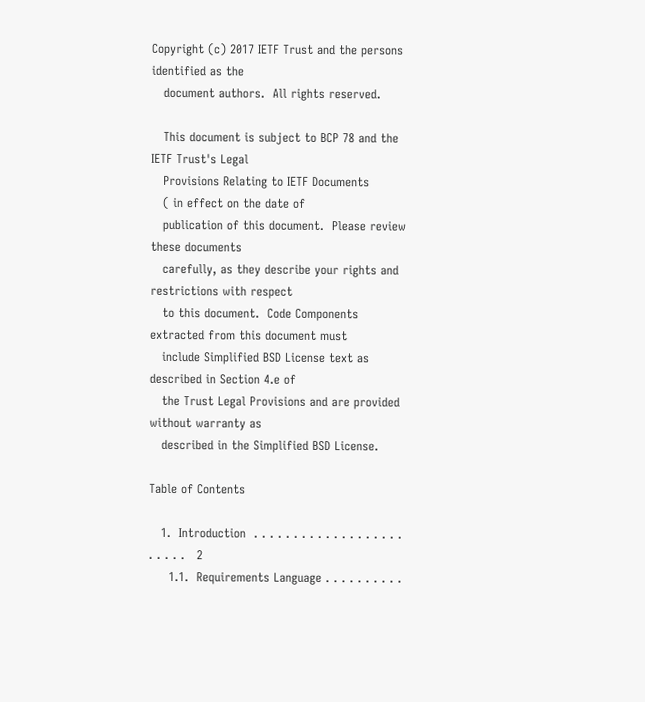Copyright (c) 2017 IETF Trust and the persons identified as the
   document authors.  All rights reserved.

   This document is subject to BCP 78 and the IETF Trust's Legal
   Provisions Relating to IETF Documents
   ( in effect on the date of
   publication of this document.  Please review these documents
   carefully, as they describe your rights and restrictions with respect
   to this document.  Code Components extracted from this document must
   include Simplified BSD License text as described in Section 4.e of
   the Trust Legal Provisions and are provided without warranty as
   described in the Simplified BSD License.

Table of Contents

   1.  Introduction  . . . . . . . . . . . . . . . . . . . . . . . .   2
     1.1.  Requirements Language . . . . . . . . . .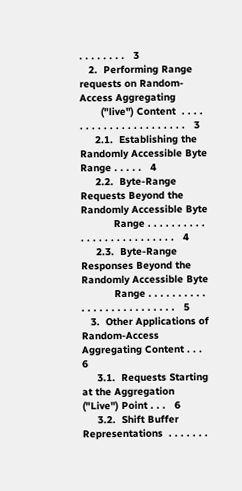. . . . . . . .   3
   2.  Performing Range requests on Random-Access Aggregating
       ("live") Content  . . . . . . . . . . . . . . . . . . . . . .   3
     2.1.  Establishing the Randomly Accessible Byte Range . . . . .   4
     2.2.  Byte-Range Requests Beyond the Randomly Accessible Byte
           Range . . . . . . . . . . . . . . . . . . . . . . . . . .   4
     2.3.  Byte-Range Responses Beyond the Randomly Accessible Byte
           Range . . . . . . . . . . . . . . . . . . . . . . . . . .   5
   3.  Other Applications of Random-Access Aggregating Content . . .   6
     3.1.  Requests Starting at the Aggregation ("Live") Point . . .   6
     3.2.  Shift Buffer Representations  . . . . . . .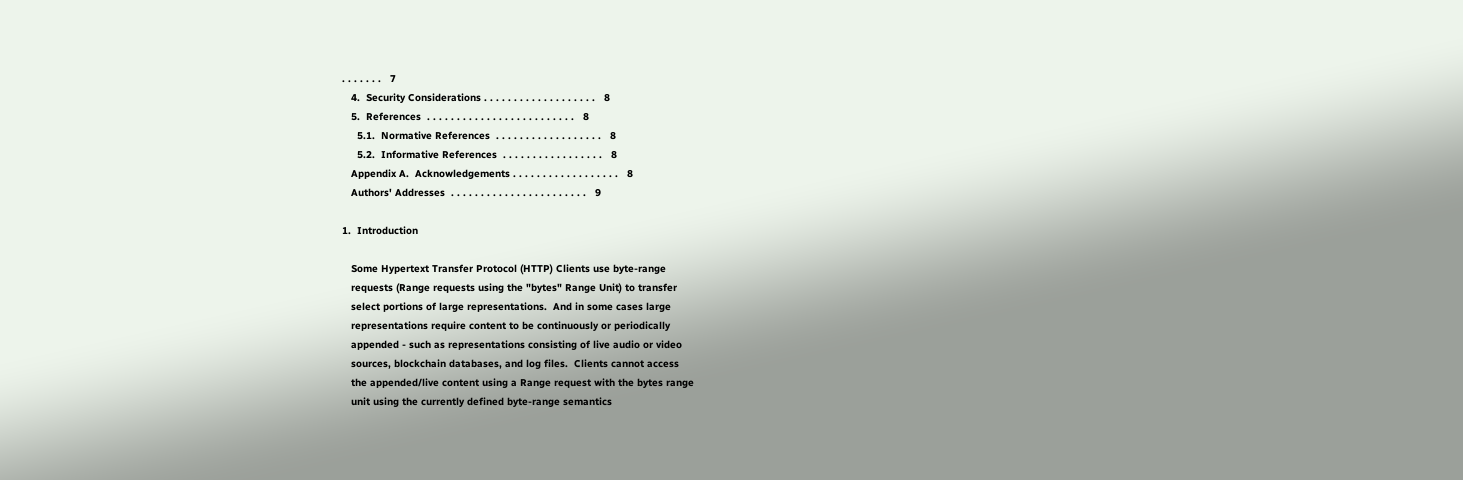. . . . . . .   7
   4.  Security Considerations . . . . . . . . . . . . . . . . . . .   8
   5.  References  . . . . . . . . . . . . . . . . . . . . . . . . .   8
     5.1.  Normative References  . . . . . . . . . . . . . . . . . .   8
     5.2.  Informative References  . . . . . . . . . . . . . . . . .   8
   Appendix A.  Acknowledgements . . . . . . . . . . . . . . . . . .   8
   Authors' Addresses  . . . . . . . . . . . . . . . . . . . . . . .   9

1.  Introduction

   Some Hypertext Transfer Protocol (HTTP) Clients use byte-range
   requests (Range requests using the "bytes" Range Unit) to transfer
   select portions of large representations.  And in some cases large
   representations require content to be continuously or periodically
   appended - such as representations consisting of live audio or video
   sources, blockchain databases, and log files.  Clients cannot access
   the appended/live content using a Range request with the bytes range
   unit using the currently defined byte-range semantics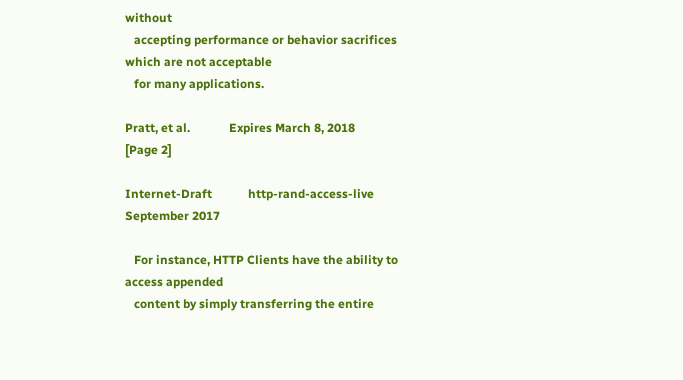without
   accepting performance or behavior sacrifices which are not acceptable
   for many applications.

Pratt, et al.             Expires March 8, 2018                 [Page 2]

Internet-Draft            http-rand-access-live           September 2017

   For instance, HTTP Clients have the ability to access appended
   content by simply transferring the entire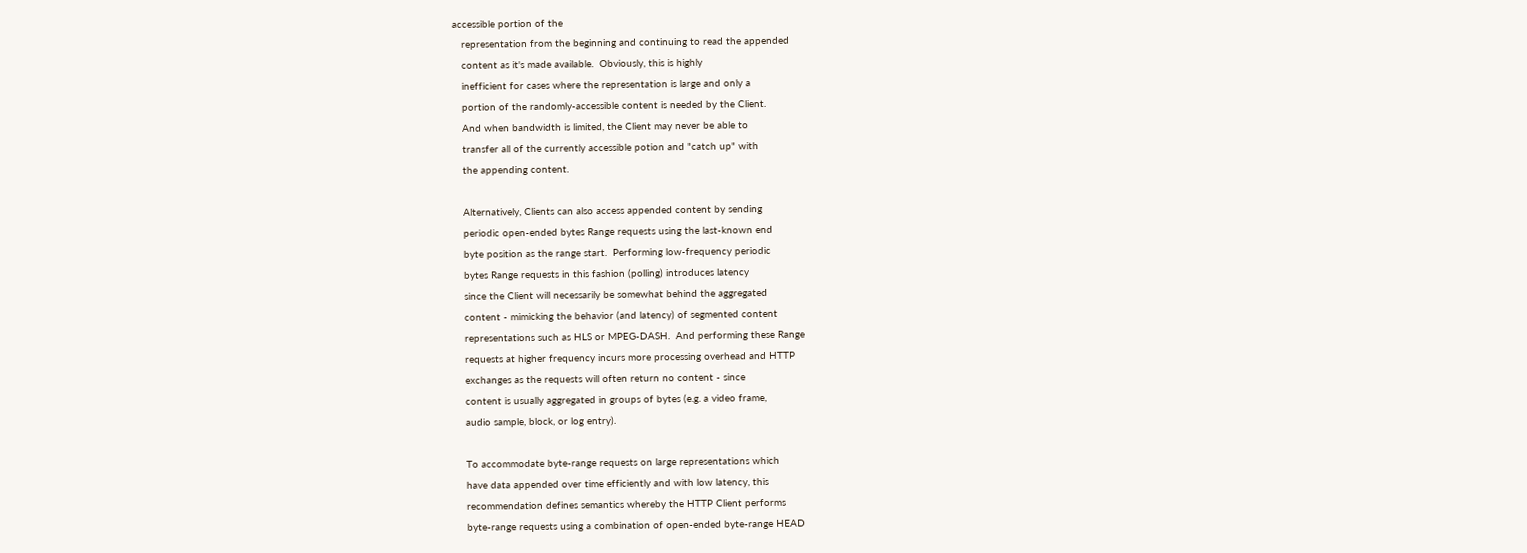accessible portion of the
   representation from the beginning and continuing to read the appended
   content as it's made available.  Obviously, this is highly
   inefficient for cases where the representation is large and only a
   portion of the randomly-accessible content is needed by the Client.
   And when bandwidth is limited, the Client may never be able to
   transfer all of the currently accessible potion and "catch up" with
   the appending content.

   Alternatively, Clients can also access appended content by sending
   periodic open-ended bytes Range requests using the last-known end
   byte position as the range start.  Performing low-frequency periodic
   bytes Range requests in this fashion (polling) introduces latency
   since the Client will necessarily be somewhat behind the aggregated
   content - mimicking the behavior (and latency) of segmented content
   representations such as HLS or MPEG-DASH.  And performing these Range
   requests at higher frequency incurs more processing overhead and HTTP
   exchanges as the requests will often return no content - since
   content is usually aggregated in groups of bytes (e.g. a video frame,
   audio sample, block, or log entry).

   To accommodate byte-range requests on large representations which
   have data appended over time efficiently and with low latency, this
   recommendation defines semantics whereby the HTTP Client performs
   byte-range requests using a combination of open-ended byte-range HEAD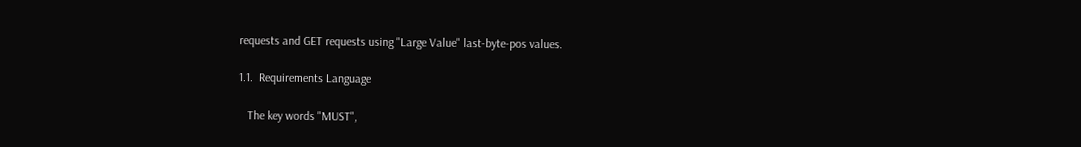requests and GET requests using "Large Value" last-byte-pos values.

1.1.  Requirements Language

   The key words "MUST",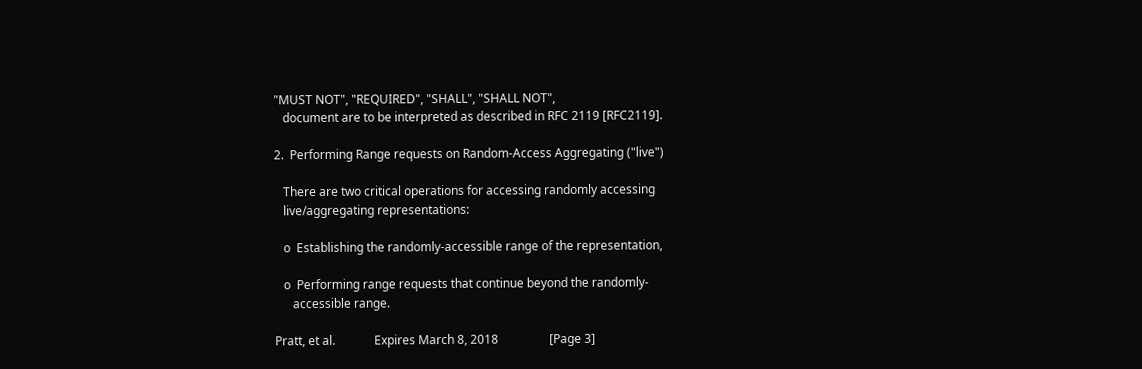"MUST NOT", "REQUIRED", "SHALL", "SHALL NOT",
   document are to be interpreted as described in RFC 2119 [RFC2119].

2.  Performing Range requests on Random-Access Aggregating ("live")

   There are two critical operations for accessing randomly accessing
   live/aggregating representations:

   o  Establishing the randomly-accessible range of the representation,

   o  Performing range requests that continue beyond the randomly-
      accessible range.

Pratt, et al.             Expires March 8, 2018                 [Page 3]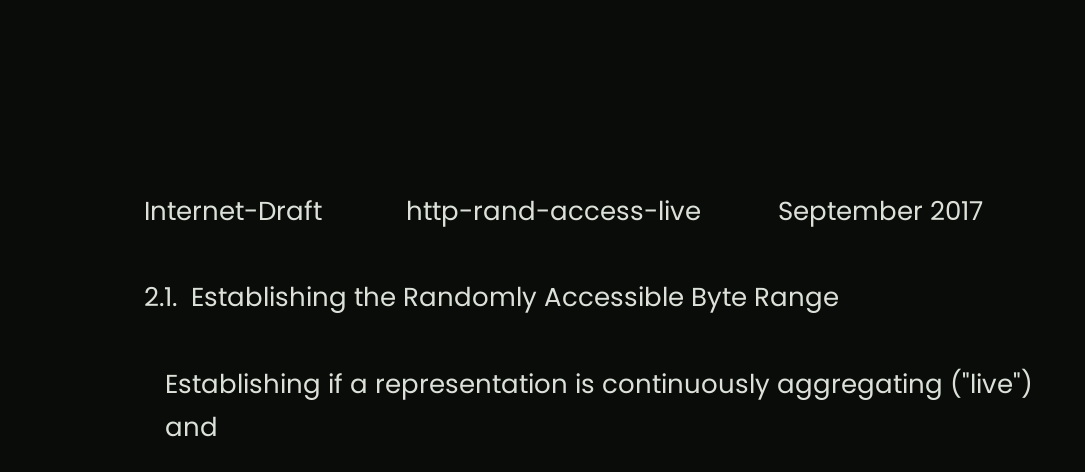Internet-Draft            http-rand-access-live           September 2017

2.1.  Establishing the Randomly Accessible Byte Range

   Establishing if a representation is continuously aggregating ("live")
   and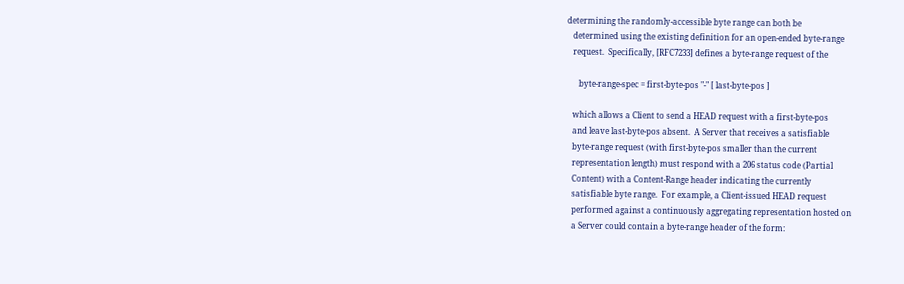determining the randomly-accessible byte range can both be
   determined using the existing definition for an open-ended byte-range
   request.  Specifically, [RFC7233] defines a byte-range request of the

      byte-range-spec = first-byte-pos "-" [ last-byte-pos ]

   which allows a Client to send a HEAD request with a first-byte-pos
   and leave last-byte-pos absent.  A Server that receives a satisfiable
   byte-range request (with first-byte-pos smaller than the current
   representation length) must respond with a 206 status code (Partial
   Content) with a Content-Range header indicating the currently
   satisfiable byte range.  For example, a Client-issued HEAD request
   performed against a continuously aggregating representation hosted on
   a Server could contain a byte-range header of the form: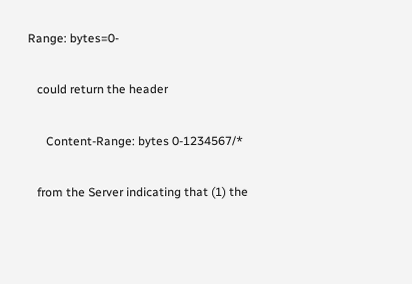Range: bytes=0-

   could return the header

      Content-Range: bytes 0-1234567/*

   from the Server indicating that (1) the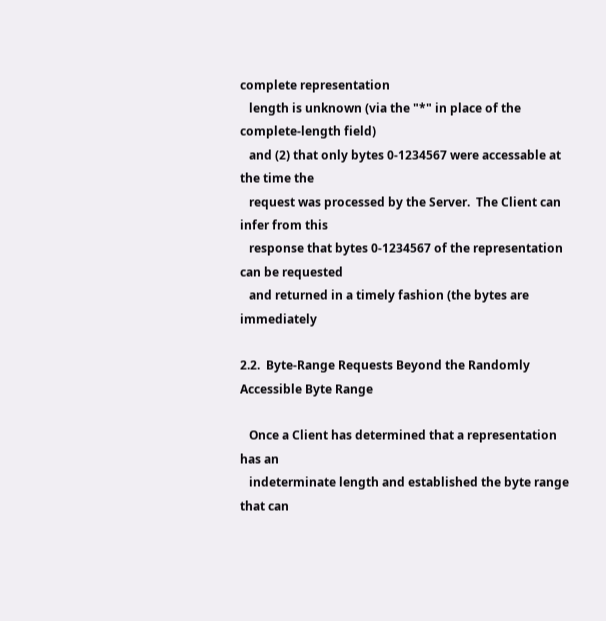complete representation
   length is unknown (via the "*" in place of the complete-length field)
   and (2) that only bytes 0-1234567 were accessable at the time the
   request was processed by the Server.  The Client can infer from this
   response that bytes 0-1234567 of the representation can be requested
   and returned in a timely fashion (the bytes are immediately

2.2.  Byte-Range Requests Beyond the Randomly Accessible Byte Range

   Once a Client has determined that a representation has an
   indeterminate length and established the byte range that can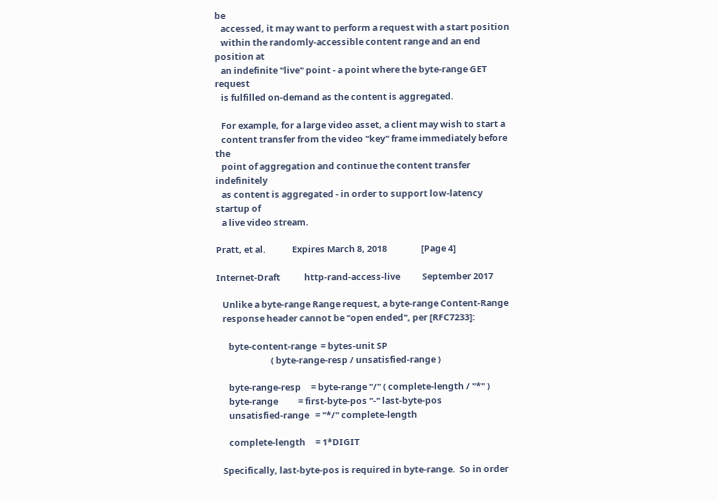be
   accessed, it may want to perform a request with a start position
   within the randomly-accessible content range and an end position at
   an indefinite "live" point - a point where the byte-range GET request
   is fulfilled on-demand as the content is aggregated.

   For example, for a large video asset, a client may wish to start a
   content transfer from the video "key" frame immediately before the
   point of aggregation and continue the content transfer indefinitely
   as content is aggregated - in order to support low-latency startup of
   a live video stream.

Pratt, et al.             Expires March 8, 2018                 [Page 4]

Internet-Draft            http-rand-access-live           September 2017

   Unlike a byte-range Range request, a byte-range Content-Range
   response header cannot be "open ended", per [RFC7233]:

      byte-content-range  = bytes-unit SP
                           ( byte-range-resp / unsatisfied-range )

      byte-range-resp     = byte-range "/" ( complete-length / "*" )
      byte-range          = first-byte-pos "-" last-byte-pos
      unsatisfied-range   = "*/" complete-length

      complete-length     = 1*DIGIT

   Specifically, last-byte-pos is required in byte-range.  So in order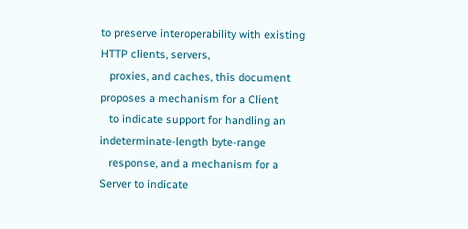to preserve interoperability with existing HTTP clients, servers,
   proxies, and caches, this document proposes a mechanism for a Client
   to indicate support for handling an indeterminate-length byte-range
   response, and a mechanism for a Server to indicate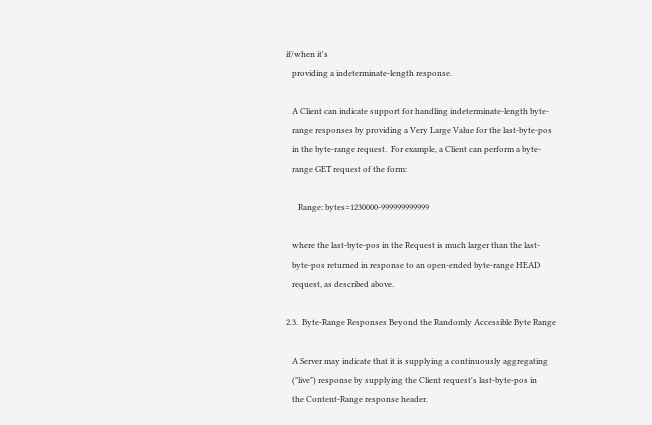if/when it's
   providing a indeterminate-length response.

   A Client can indicate support for handling indeterminate-length byte-
   range responses by providing a Very Large Value for the last-byte-pos
   in the byte-range request.  For example, a Client can perform a byte-
   range GET request of the form:

      Range: bytes=1230000-999999999999

   where the last-byte-pos in the Request is much larger than the last-
   byte-pos returned in response to an open-ended byte-range HEAD
   request, as described above.

2.3.  Byte-Range Responses Beyond the Randomly Accessible Byte Range

   A Server may indicate that it is supplying a continuously aggregating
   ("live") response by supplying the Client request's last-byte-pos in
   the Content-Range response header.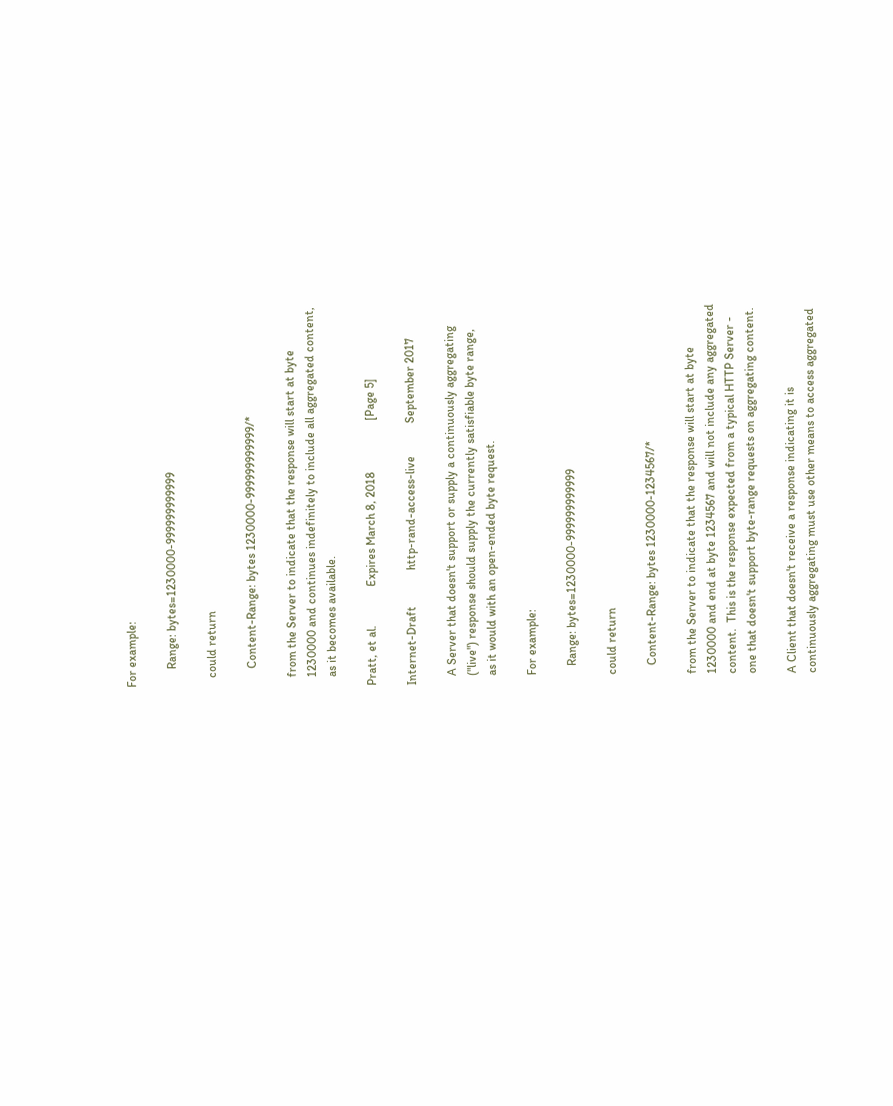For example:

      Range: bytes=1230000-999999999999

   could return

      Content-Range: bytes 1230000-999999999999/*

   from the Server to indicate that the response will start at byte
   1230000 and continues indefinitely to include all aggregated content,
   as it becomes available.

Pratt, et al.             Expires March 8, 2018                 [Page 5]

Internet-Draft            http-rand-access-live           September 2017

   A Server that doesn't support or supply a continuously aggregating
   ("live") response should supply the currently satisfiable byte range,
   as it would with an open-ended byte request.

   For example:

      Range: bytes=1230000-999999999999

   could return

      Content-Range: bytes 1230000-1234567/*

   from the Server to indicate that the response will start at byte
   1230000 and end at byte 1234567 and will not include any aggregated
   content.  This is the response expected from a typical HTTP Server -
   one that doesn't support byte-range requests on aggregating content.

   A Client that doesn't receive a response indicating it is
   continuously aggregating must use other means to access aggregated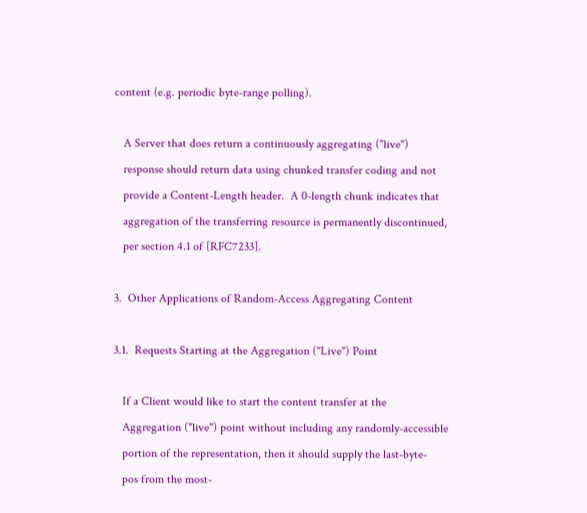content (e.g. periodic byte-range polling).

   A Server that does return a continuously aggregating ("live")
   response should return data using chunked transfer coding and not
   provide a Content-Length header.  A 0-length chunk indicates that
   aggregation of the transferring resource is permanently discontinued,
   per section 4.1 of [RFC7233].

3.  Other Applications of Random-Access Aggregating Content

3.1.  Requests Starting at the Aggregation ("Live") Point

   If a Client would like to start the content transfer at the
   Aggregation ("live") point without including any randomly-accessible
   portion of the representation, then it should supply the last-byte-
   pos from the most-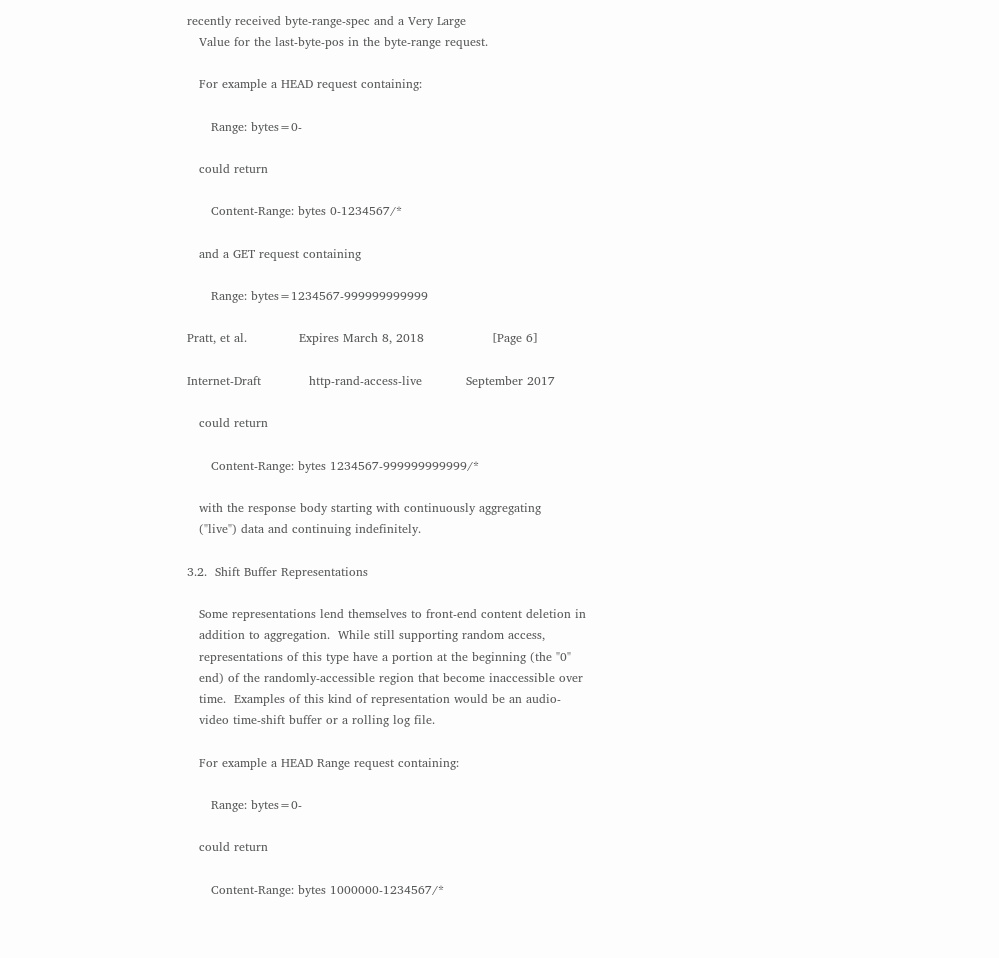recently received byte-range-spec and a Very Large
   Value for the last-byte-pos in the byte-range request.

   For example a HEAD request containing:

      Range: bytes=0-

   could return

      Content-Range: bytes 0-1234567/*

   and a GET request containing

      Range: bytes=1234567-999999999999

Pratt, et al.             Expires March 8, 2018                 [Page 6]

Internet-Draft            http-rand-access-live           September 2017

   could return

      Content-Range: bytes 1234567-999999999999/*

   with the response body starting with continuously aggregating
   ("live") data and continuing indefinitely.

3.2.  Shift Buffer Representations

   Some representations lend themselves to front-end content deletion in
   addition to aggregation.  While still supporting random access,
   representations of this type have a portion at the beginning (the "0"
   end) of the randomly-accessible region that become inaccessible over
   time.  Examples of this kind of representation would be an audio-
   video time-shift buffer or a rolling log file.

   For example a HEAD Range request containing:

      Range: bytes=0-

   could return

      Content-Range: bytes 1000000-1234567/*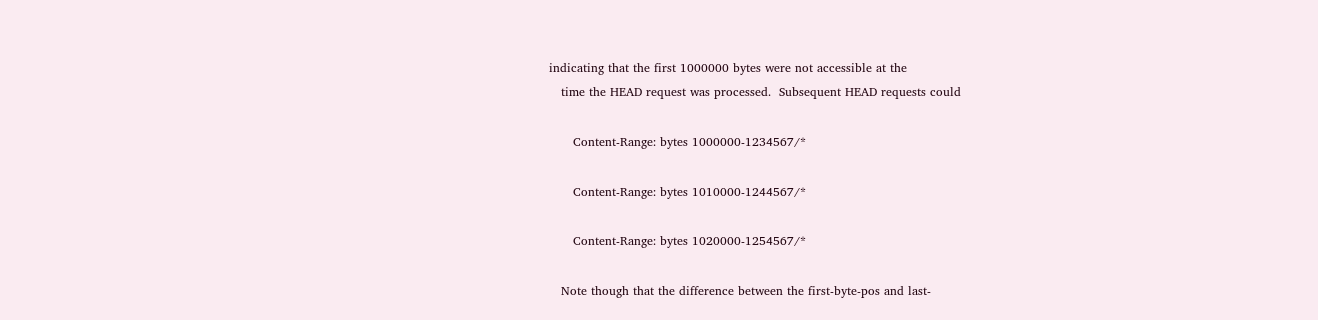indicating that the first 1000000 bytes were not accessible at the
   time the HEAD request was processed.  Subsequent HEAD requests could

      Content-Range: bytes 1000000-1234567/*

      Content-Range: bytes 1010000-1244567/*

      Content-Range: bytes 1020000-1254567/*

   Note though that the difference between the first-byte-pos and last-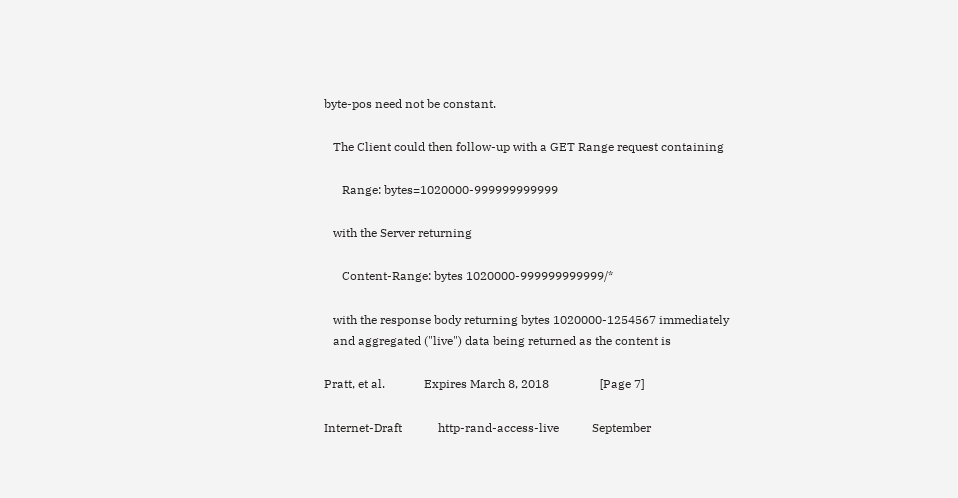byte-pos need not be constant.

   The Client could then follow-up with a GET Range request containing

      Range: bytes=1020000-999999999999

   with the Server returning

      Content-Range: bytes 1020000-999999999999/*

   with the response body returning bytes 1020000-1254567 immediately
   and aggregated ("live") data being returned as the content is

Pratt, et al.             Expires March 8, 2018                 [Page 7]

Internet-Draft            http-rand-access-live           September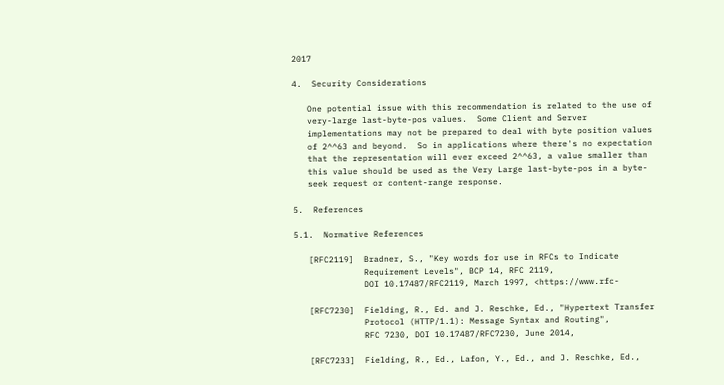2017

4.  Security Considerations

   One potential issue with this recommendation is related to the use of
   very-large last-byte-pos values.  Some Client and Server
   implementations may not be prepared to deal with byte position values
   of 2^^63 and beyond.  So in applications where there's no expectation
   that the representation will ever exceed 2^^63, a value smaller than
   this value should be used as the Very Large last-byte-pos in a byte-
   seek request or content-range response.

5.  References

5.1.  Normative References

   [RFC2119]  Bradner, S., "Key words for use in RFCs to Indicate
              Requirement Levels", BCP 14, RFC 2119,
              DOI 10.17487/RFC2119, March 1997, <https://www.rfc-

   [RFC7230]  Fielding, R., Ed. and J. Reschke, Ed., "Hypertext Transfer
              Protocol (HTTP/1.1): Message Syntax and Routing",
              RFC 7230, DOI 10.17487/RFC7230, June 2014,

   [RFC7233]  Fielding, R., Ed., Lafon, Y., Ed., and J. Reschke, Ed.,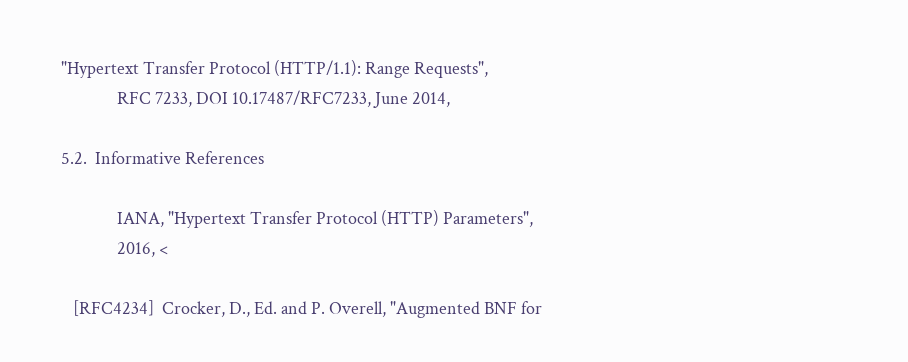"Hypertext Transfer Protocol (HTTP/1.1): Range Requests",
              RFC 7233, DOI 10.17487/RFC7233, June 2014,

5.2.  Informative References

              IANA, "Hypertext Transfer Protocol (HTTP) Parameters",
              2016, <

   [RFC4234]  Crocker, D., Ed. and P. Overell, "Augmented BNF for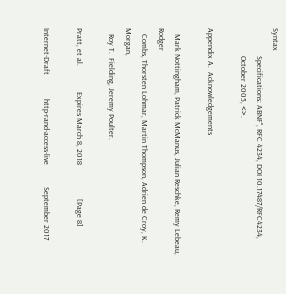Syntax
              Specifications: ABNF", RFC 4234, DOI 10.17487/RFC4234,
              October 2005, <>.

Appendix A.  Acknowledgements

   Mark Nottingham, Patrick McManus, Julian Reschke, Remy Lebeau, Rodger
   Combs, Thorsten Lohmar, Martin Thompson, Adrien de Croy, K.  Morgan,
   Roy T.  Fielding, Jeremy Poulter.

Pratt, et al.             Expires March 8, 2018                 [Page 8]

Internet-Draft            http-rand-access-live           September 2017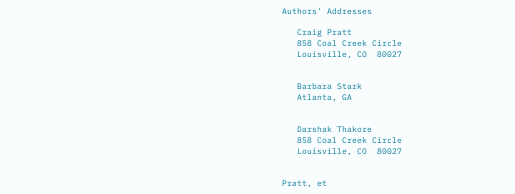Authors' Addresses

   Craig Pratt
   858 Coal Creek Circle
   Louisville, CO  80027


   Barbara Stark
   Atlanta, GA


   Darshak Thakore
   858 Coal Creek Circle
   Louisville, CO  80027


Pratt, et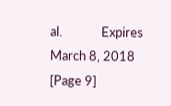al.             Expires March 8, 2018                 [Page 9]